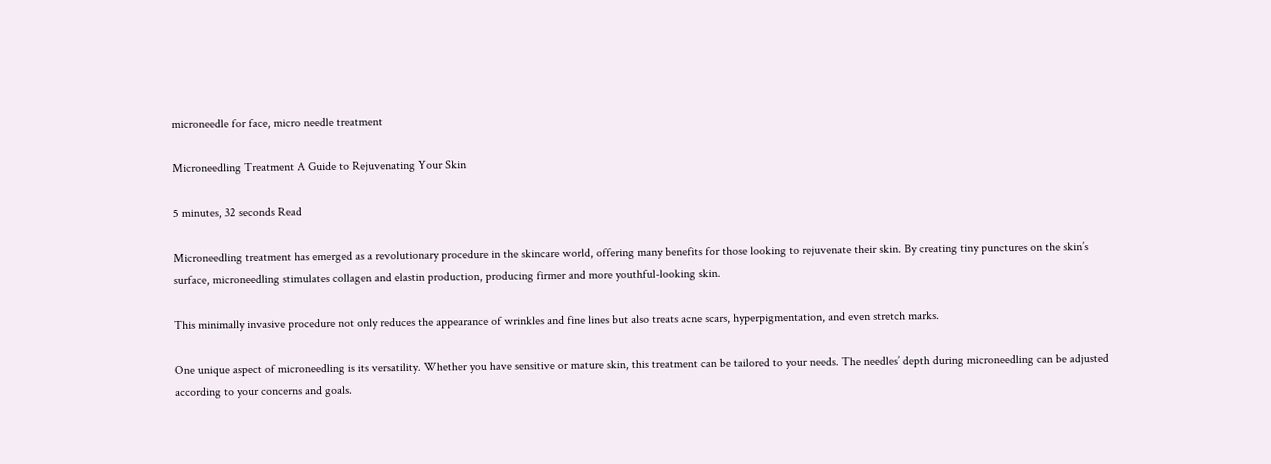microneedle for face, micro needle treatment

Microneedling Treatment A Guide to Rejuvenating Your Skin

5 minutes, 32 seconds Read

Microneedling treatment has emerged as a revolutionary procedure in the skincare world, offering many benefits for those looking to rejuvenate their skin. By creating tiny punctures on the skin’s surface, microneedling stimulates collagen and elastin production, producing firmer and more youthful-looking skin.

This minimally invasive procedure not only reduces the appearance of wrinkles and fine lines but also treats acne scars, hyperpigmentation, and even stretch marks.

One unique aspect of microneedling is its versatility. Whether you have sensitive or mature skin, this treatment can be tailored to your needs. The needles’ depth during microneedling can be adjusted according to your concerns and goals.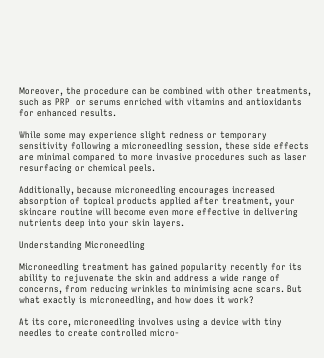Moreover, the procedure can be combined with other treatments, such as PRP  or serums enriched with vitamins and antioxidants for enhanced results.

While some may experience slight redness or temporary sensitivity following a microneedling session, these side effects are minimal compared to more invasive procedures such as laser resurfacing or chemical peels.

Additionally, because microneedling encourages increased absorption of topical products applied after treatment, your skincare routine will become even more effective in delivering nutrients deep into your skin layers.

Understanding Microneedling

Microneedling treatment has gained popularity recently for its ability to rejuvenate the skin and address a wide range of concerns, from reducing wrinkles to minimising acne scars. But what exactly is microneedling, and how does it work?

At its core, microneedling involves using a device with tiny needles to create controlled micro-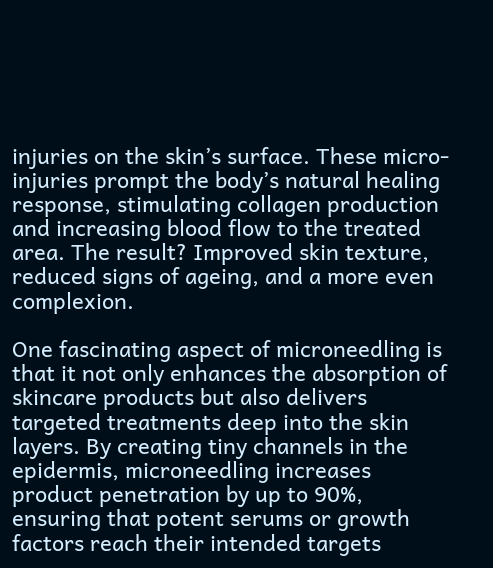injuries on the skin’s surface. These micro-injuries prompt the body’s natural healing response, stimulating collagen production and increasing blood flow to the treated area. The result? Improved skin texture, reduced signs of ageing, and a more even complexion.

One fascinating aspect of microneedling is that it not only enhances the absorption of skincare products but also delivers targeted treatments deep into the skin layers. By creating tiny channels in the epidermis, microneedling increases product penetration by up to 90%, ensuring that potent serums or growth factors reach their intended targets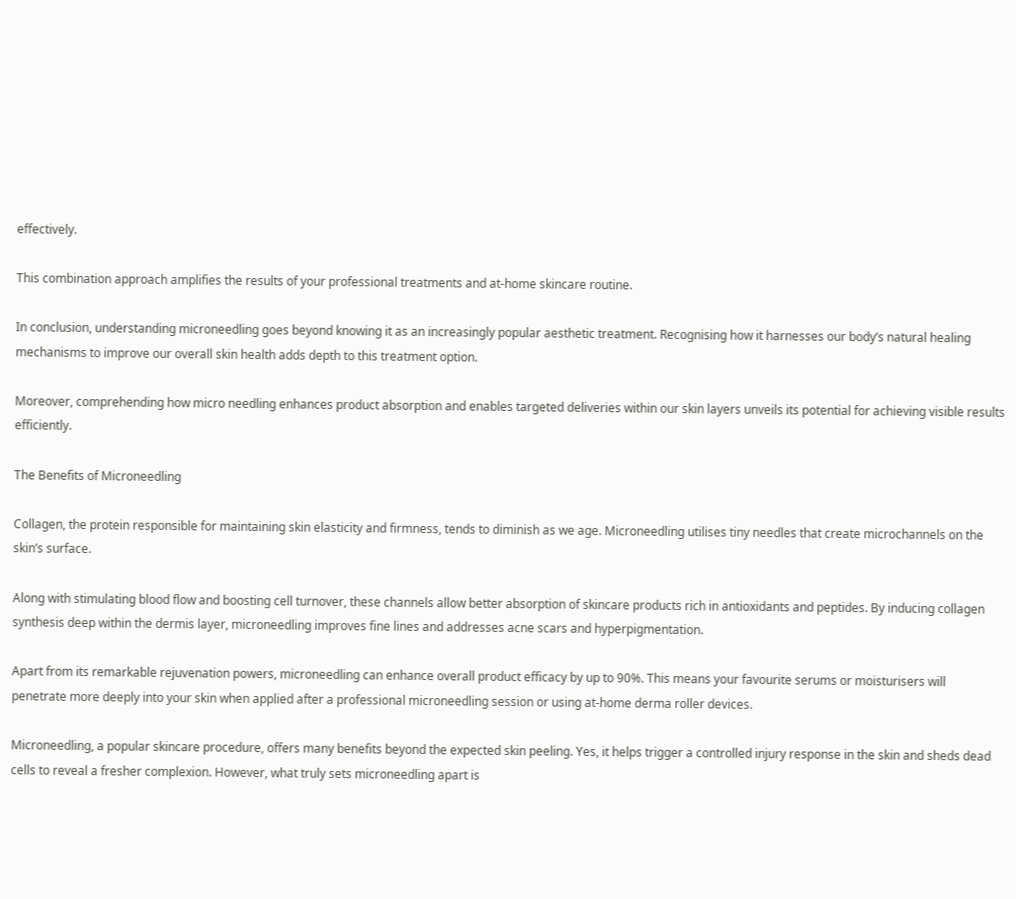effectively.

This combination approach amplifies the results of your professional treatments and at-home skincare routine.

In conclusion, understanding microneedling goes beyond knowing it as an increasingly popular aesthetic treatment. Recognising how it harnesses our body’s natural healing mechanisms to improve our overall skin health adds depth to this treatment option.

Moreover, comprehending how micro needling enhances product absorption and enables targeted deliveries within our skin layers unveils its potential for achieving visible results efficiently.

The Benefits of Microneedling

Collagen, the protein responsible for maintaining skin elasticity and firmness, tends to diminish as we age. Microneedling utilises tiny needles that create microchannels on the skin’s surface.

Along with stimulating blood flow and boosting cell turnover, these channels allow better absorption of skincare products rich in antioxidants and peptides. By inducing collagen synthesis deep within the dermis layer, microneedling improves fine lines and addresses acne scars and hyperpigmentation.

Apart from its remarkable rejuvenation powers, microneedling can enhance overall product efficacy by up to 90%. This means your favourite serums or moisturisers will penetrate more deeply into your skin when applied after a professional microneedling session or using at-home derma roller devices.

Microneedling, a popular skincare procedure, offers many benefits beyond the expected skin peeling. Yes, it helps trigger a controlled injury response in the skin and sheds dead cells to reveal a fresher complexion. However, what truly sets microneedling apart is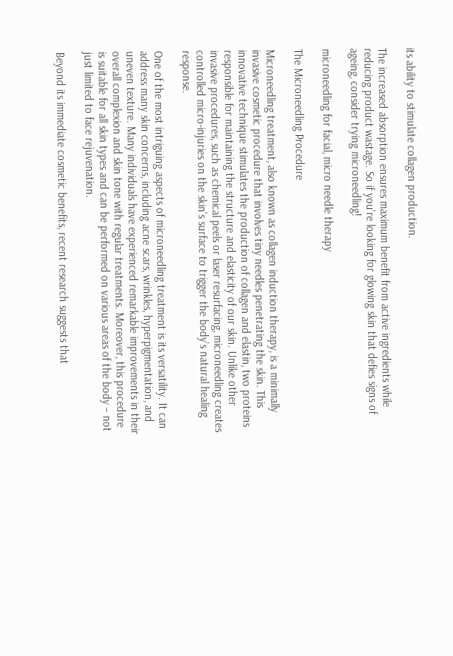its ability to stimulate collagen production.

The increased absorption ensures maximum benefit from active ingredients while reducing product wastage. So if you’re looking for glowing skin that defies signs of ageing, consider trying microneedling!

microneedling for facial, micro needle therapy

The Microneedling Procedure

Microneedling treatment, also known as collagen induction therapy, is a minimally invasive cosmetic procedure that involves tiny needles penetrating the skin. This innovative technique stimulates the production of collagen and elastin, two proteins responsible for maintaining the structure and elasticity of our skin. Unlike other invasive procedures, such as chemical peels or laser resurfacing, microneedling creates controlled micro-injuries on the skin’s surface to trigger the body’s natural healing response.

One of the most intriguing aspects of microneedling treatment is its versatility. It can address many skin concerns, including acne scars, wrinkles, hyperpigmentation, and uneven texture. Many individuals have experienced remarkable improvements in their overall complexion and skin tone with regular treatments. Moreover, this procedure is suitable for all skin types and can be performed on various areas of the body – not just limited to face rejuvenation.

Beyond its immediate cosmetic benefits, recent research suggests that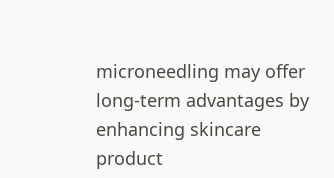microneedling may offer long-term advantages by enhancing skincare product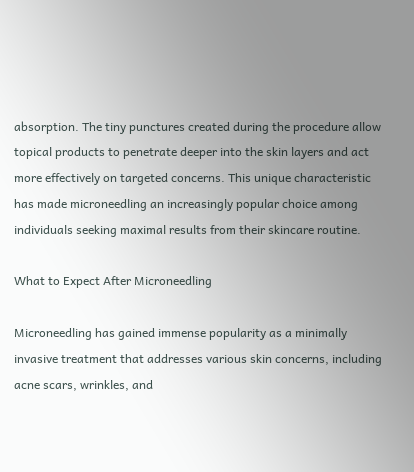absorption. The tiny punctures created during the procedure allow topical products to penetrate deeper into the skin layers and act more effectively on targeted concerns. This unique characteristic has made microneedling an increasingly popular choice among individuals seeking maximal results from their skincare routine.

What to Expect After Microneedling

Microneedling has gained immense popularity as a minimally invasive treatment that addresses various skin concerns, including acne scars, wrinkles, and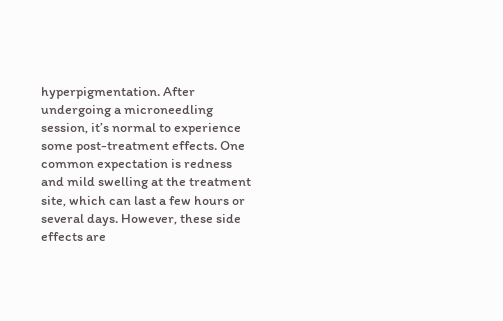hyperpigmentation. After undergoing a microneedling session, it’s normal to experience some post-treatment effects. One common expectation is redness and mild swelling at the treatment site, which can last a few hours or several days. However, these side effects are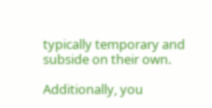typically temporary and subside on their own.

Additionally, you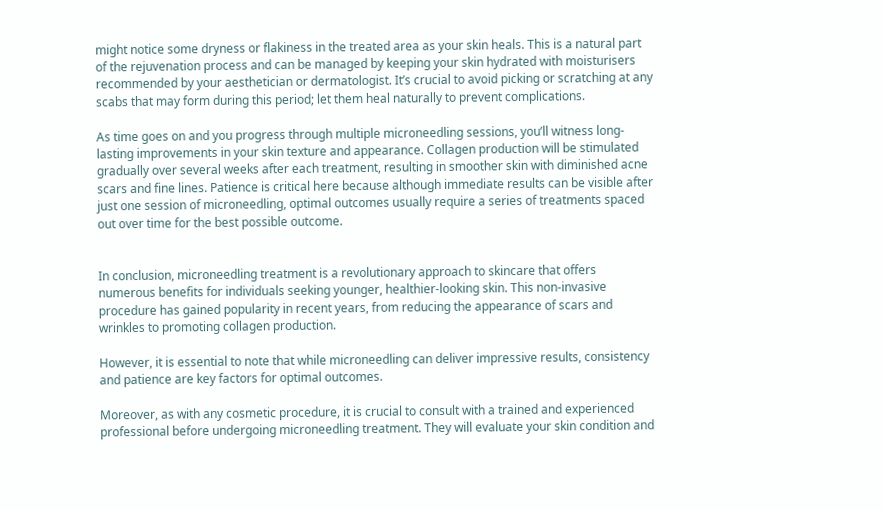might notice some dryness or flakiness in the treated area as your skin heals. This is a natural part of the rejuvenation process and can be managed by keeping your skin hydrated with moisturisers recommended by your aesthetician or dermatologist. It’s crucial to avoid picking or scratching at any scabs that may form during this period; let them heal naturally to prevent complications.

As time goes on and you progress through multiple microneedling sessions, you’ll witness long-lasting improvements in your skin texture and appearance. Collagen production will be stimulated gradually over several weeks after each treatment, resulting in smoother skin with diminished acne scars and fine lines. Patience is critical here because although immediate results can be visible after just one session of microneedling, optimal outcomes usually require a series of treatments spaced out over time for the best possible outcome.


In conclusion, microneedling treatment is a revolutionary approach to skincare that offers numerous benefits for individuals seeking younger, healthier-looking skin. This non-invasive procedure has gained popularity in recent years, from reducing the appearance of scars and wrinkles to promoting collagen production.

However, it is essential to note that while microneedling can deliver impressive results, consistency and patience are key factors for optimal outcomes.

Moreover, as with any cosmetic procedure, it is crucial to consult with a trained and experienced professional before undergoing microneedling treatment. They will evaluate your skin condition and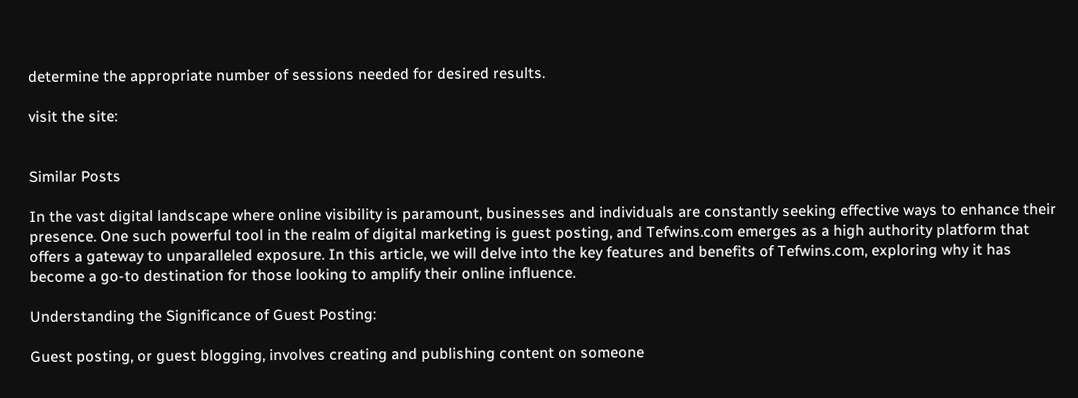determine the appropriate number of sessions needed for desired results.

visit the site:


Similar Posts

In the vast digital landscape where online visibility is paramount, businesses and individuals are constantly seeking effective ways to enhance their presence. One such powerful tool in the realm of digital marketing is guest posting, and Tefwins.com emerges as a high authority platform that offers a gateway to unparalleled exposure. In this article, we will delve into the key features and benefits of Tefwins.com, exploring why it has become a go-to destination for those looking to amplify their online influence.

Understanding the Significance of Guest Posting:

Guest posting, or guest blogging, involves creating and publishing content on someone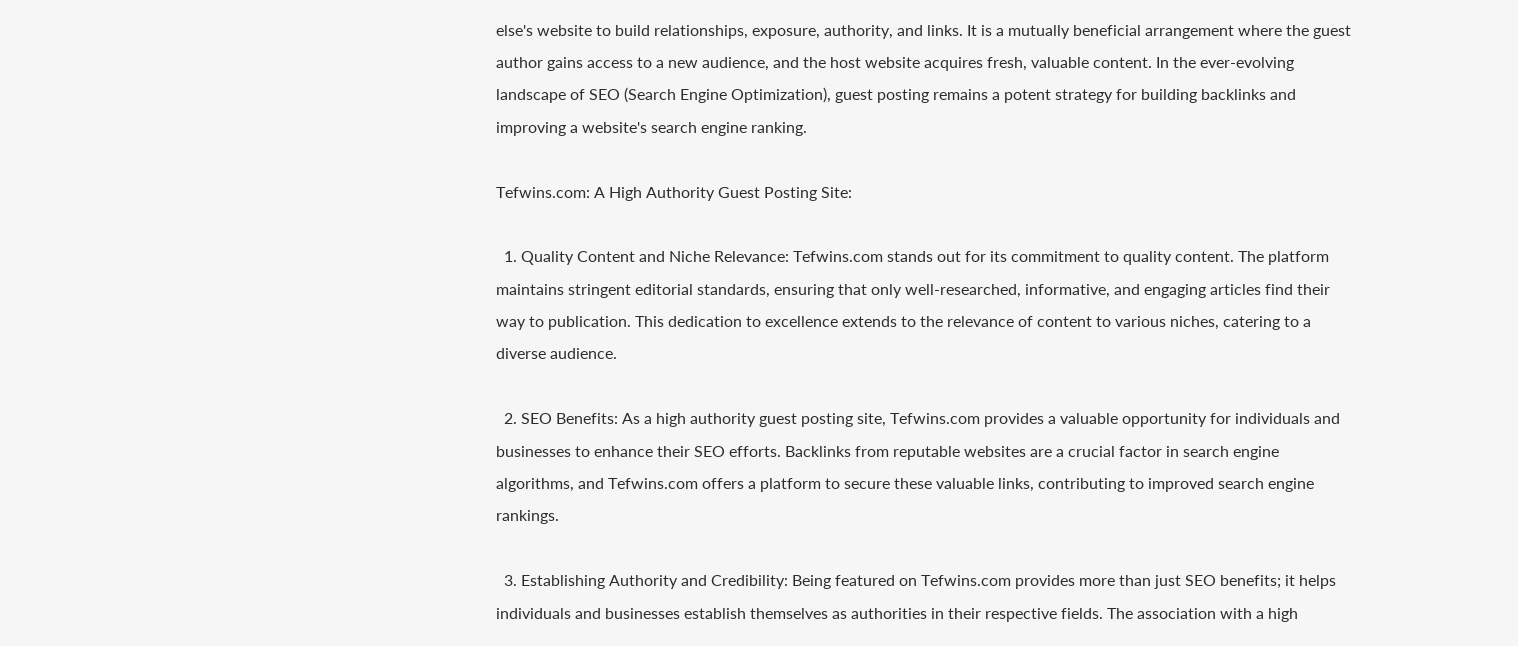else's website to build relationships, exposure, authority, and links. It is a mutually beneficial arrangement where the guest author gains access to a new audience, and the host website acquires fresh, valuable content. In the ever-evolving landscape of SEO (Search Engine Optimization), guest posting remains a potent strategy for building backlinks and improving a website's search engine ranking.

Tefwins.com: A High Authority Guest Posting Site:

  1. Quality Content and Niche Relevance: Tefwins.com stands out for its commitment to quality content. The platform maintains stringent editorial standards, ensuring that only well-researched, informative, and engaging articles find their way to publication. This dedication to excellence extends to the relevance of content to various niches, catering to a diverse audience.

  2. SEO Benefits: As a high authority guest posting site, Tefwins.com provides a valuable opportunity for individuals and businesses to enhance their SEO efforts. Backlinks from reputable websites are a crucial factor in search engine algorithms, and Tefwins.com offers a platform to secure these valuable links, contributing to improved search engine rankings.

  3. Establishing Authority and Credibility: Being featured on Tefwins.com provides more than just SEO benefits; it helps individuals and businesses establish themselves as authorities in their respective fields. The association with a high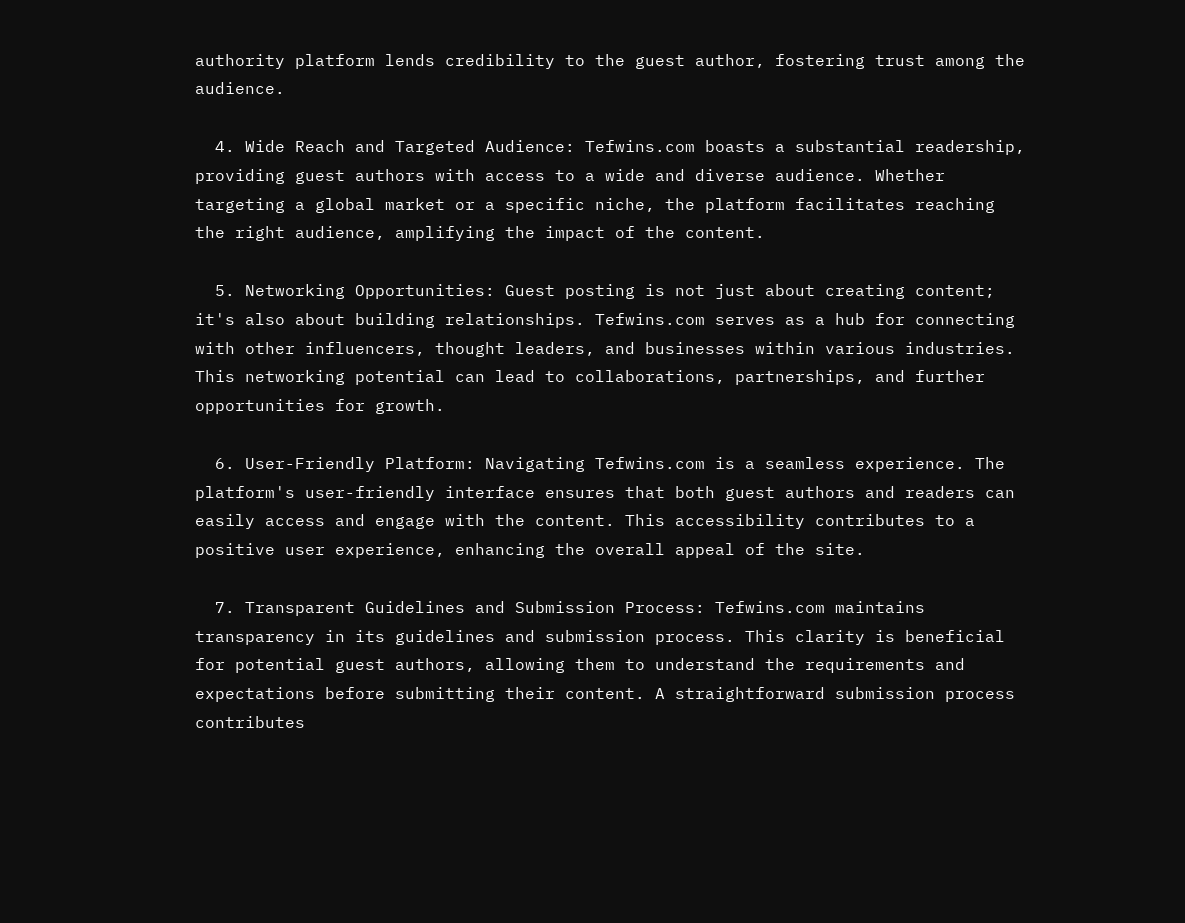authority platform lends credibility to the guest author, fostering trust among the audience.

  4. Wide Reach and Targeted Audience: Tefwins.com boasts a substantial readership, providing guest authors with access to a wide and diverse audience. Whether targeting a global market or a specific niche, the platform facilitates reaching the right audience, amplifying the impact of the content.

  5. Networking Opportunities: Guest posting is not just about creating content; it's also about building relationships. Tefwins.com serves as a hub for connecting with other influencers, thought leaders, and businesses within various industries. This networking potential can lead to collaborations, partnerships, and further opportunities for growth.

  6. User-Friendly Platform: Navigating Tefwins.com is a seamless experience. The platform's user-friendly interface ensures that both guest authors and readers can easily access and engage with the content. This accessibility contributes to a positive user experience, enhancing the overall appeal of the site.

  7. Transparent Guidelines and Submission Process: Tefwins.com maintains transparency in its guidelines and submission process. This clarity is beneficial for potential guest authors, allowing them to understand the requirements and expectations before submitting their content. A straightforward submission process contributes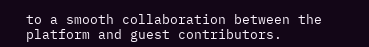to a smooth collaboration between the platform and guest contributors.